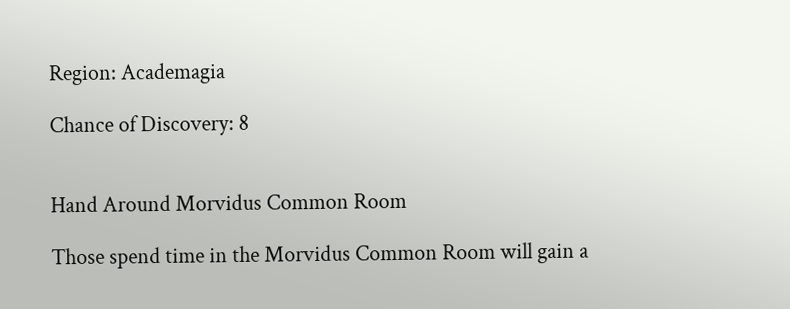Region: Academagia

Chance of Discovery: 8


Hand Around Morvidus Common Room

Those spend time in the Morvidus Common Room will gain a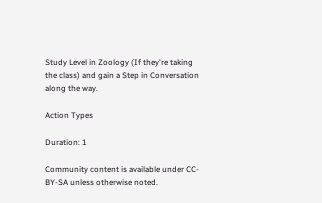Study Level in Zoology (If they're taking the class) and gain a Step in Conversation along the way.

Action Types

Duration: 1

Community content is available under CC-BY-SA unless otherwise noted.